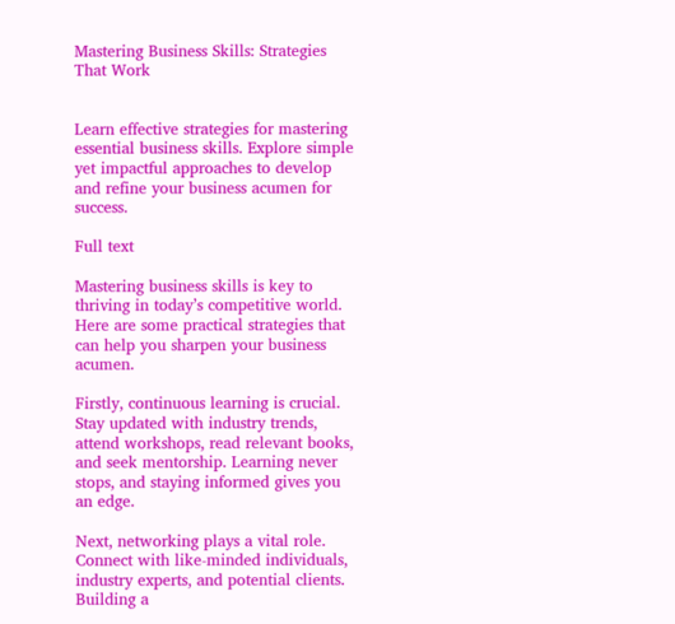Mastering Business Skills: Strategies That Work


Learn effective strategies for mastering essential business skills. Explore simple yet impactful approaches to develop and refine your business acumen for success.

Full text

Mastering business skills is key to thriving in today’s competitive world. Here are some practical strategies that can help you sharpen your business acumen.

Firstly, continuous learning is crucial. Stay updated with industry trends, attend workshops, read relevant books, and seek mentorship. Learning never stops, and staying informed gives you an edge.

Next, networking plays a vital role. Connect with like-minded individuals, industry experts, and potential clients. Building a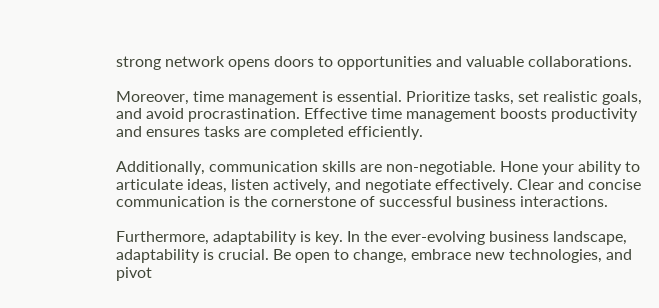strong network opens doors to opportunities and valuable collaborations.

Moreover, time management is essential. Prioritize tasks, set realistic goals, and avoid procrastination. Effective time management boosts productivity and ensures tasks are completed efficiently.

Additionally, communication skills are non-negotiable. Hone your ability to articulate ideas, listen actively, and negotiate effectively. Clear and concise communication is the cornerstone of successful business interactions.

Furthermore, adaptability is key. In the ever-evolving business landscape, adaptability is crucial. Be open to change, embrace new technologies, and pivot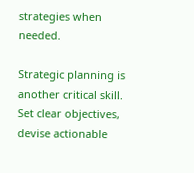strategies when needed.

Strategic planning is another critical skill. Set clear objectives, devise actionable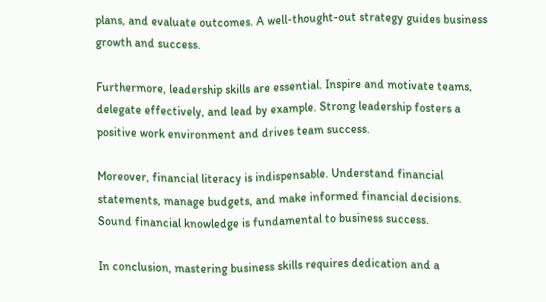plans, and evaluate outcomes. A well-thought-out strategy guides business growth and success.

Furthermore, leadership skills are essential. Inspire and motivate teams, delegate effectively, and lead by example. Strong leadership fosters a positive work environment and drives team success.

Moreover, financial literacy is indispensable. Understand financial statements, manage budgets, and make informed financial decisions. Sound financial knowledge is fundamental to business success.

In conclusion, mastering business skills requires dedication and a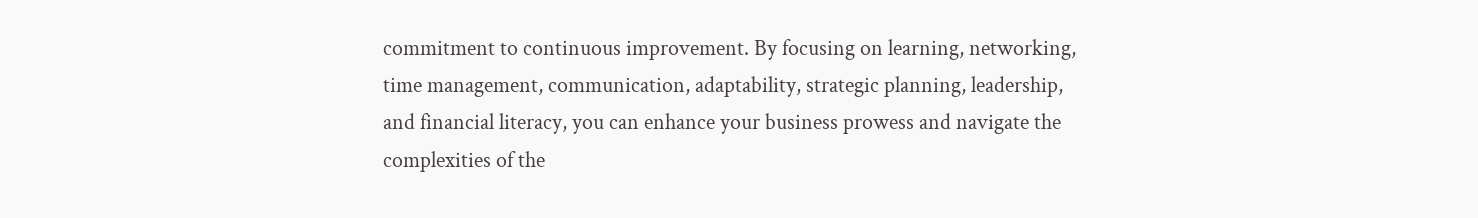commitment to continuous improvement. By focusing on learning, networking, time management, communication, adaptability, strategic planning, leadership, and financial literacy, you can enhance your business prowess and navigate the complexities of the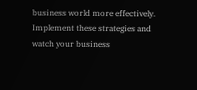business world more effectively. Implement these strategies and watch your business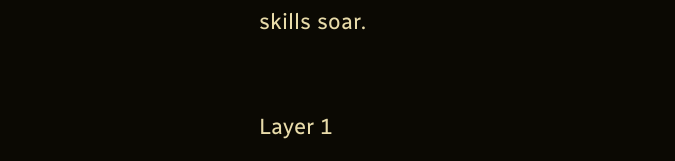skills soar.


Layer 1